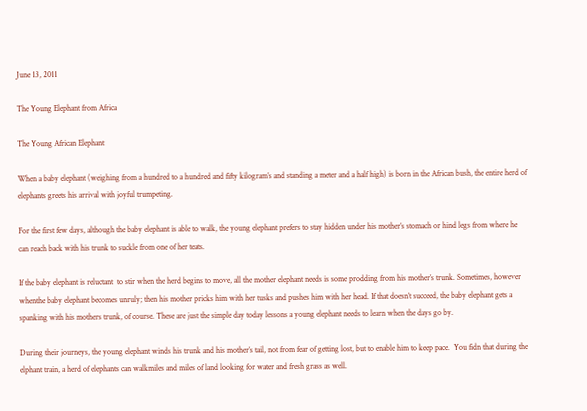June 13, 2011

The Young Elephant from Africa

The Young African Elephant

When a baby elephant (weighing from a hundred to a hundred and fifty kilogram’s and standing a meter and a half high) is born in the African bush, the entire herd of elephants greets his arrival with joyful trumpeting.

For the first few days, although the baby elephant is able to walk, the young elephant prefers to stay hidden under his mother’s stomach or hind legs from where he can reach back with his trunk to suckle from one of her teats.

If the baby elephant is reluctant  to stir when the herd begins to move, all the mother elephant needs is some prodding from his mother’s trunk. Sometimes, however whenthe baby elephant becomes unruly; then his mother pricks him with her tusks and pushes him with her head. If that doesn’t succeed, the baby elephant gets a spanking with his mothers trunk, of course. These are just the simple day today lessons a young elephant needs to learn when the days go by.

During their journeys, the young elephant winds his trunk and his mother’s tail, not from fear of getting lost, but to enable him to keep pace.  You fidn that during the elphant train, a herd of elephants can walkmiles and miles of land looking for water and fresh grass as well.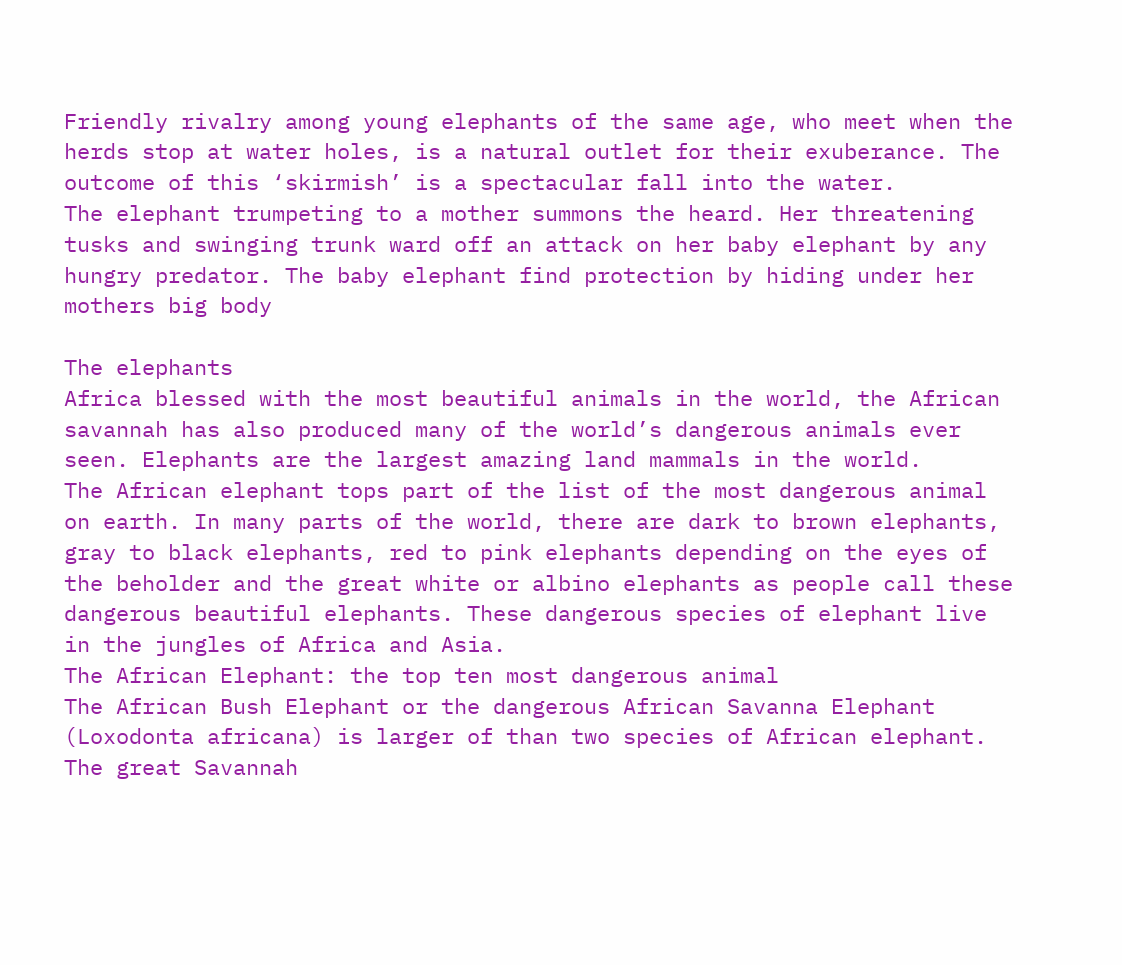Friendly rivalry among young elephants of the same age, who meet when the herds stop at water holes, is a natural outlet for their exuberance. The outcome of this ‘skirmish’ is a spectacular fall into the water.
The elephant trumpeting to a mother summons the heard. Her threatening tusks and swinging trunk ward off an attack on her baby elephant by any hungry predator. The baby elephant find protection by hiding under her mothers big body

The elephants
Africa blessed with the most beautiful animals in the world, the African savannah has also produced many of the world’s dangerous animals ever seen. Elephants are the largest amazing land mammals in the world.
The African elephant tops part of the list of the most dangerous animal on earth. In many parts of the world, there are dark to brown elephants, gray to black elephants, red to pink elephants depending on the eyes of the beholder and the great white or albino elephants as people call these dangerous beautiful elephants. These dangerous species of elephant live in the jungles of Africa and Asia.
The African Elephant: the top ten most dangerous animal
The African Bush Elephant or the dangerous African Savanna Elephant (Loxodonta africana) is larger of than two species of African elephant. The great Savannah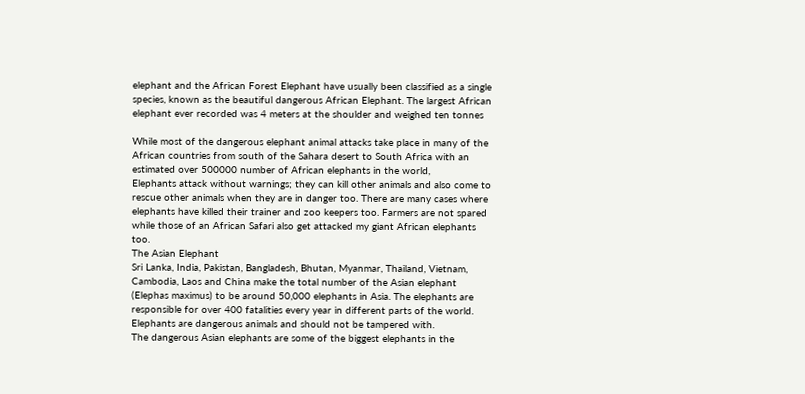elephant and the African Forest Elephant have usually been classified as a single species, known as the beautiful dangerous African Elephant. The largest African elephant ever recorded was 4 meters at the shoulder and weighed ten tonnes

While most of the dangerous elephant animal attacks take place in many of the African countries from south of the Sahara desert to South Africa with an estimated over 500000 number of African elephants in the world,
Elephants attack without warnings; they can kill other animals and also come to rescue other animals when they are in danger too. There are many cases where elephants have killed their trainer and zoo keepers too. Farmers are not spared while those of an African Safari also get attacked my giant African elephants too.
The Asian Elephant
Sri Lanka, India, Pakistan, Bangladesh, Bhutan, Myanmar, Thailand, Vietnam, Cambodia, Laos and China make the total number of the Asian elephant (Elephas maximus) to be around 50,000 elephants in Asia. The elephants are responsible for over 400 fatalities every year in different parts of the world. Elephants are dangerous animals and should not be tampered with.
The dangerous Asian elephants are some of the biggest elephants in the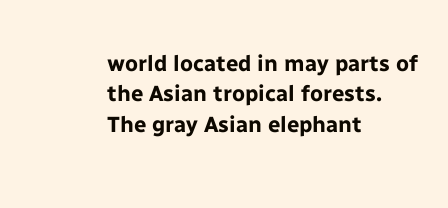world located in may parts of the Asian tropical forests. The gray Asian elephant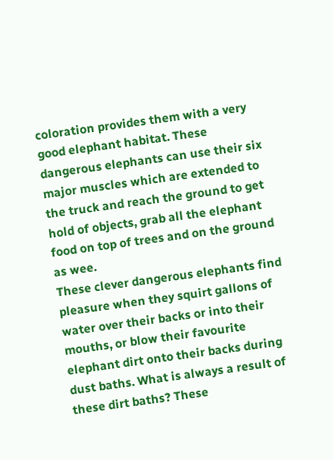coloration provides them with a very good elephant habitat. These dangerous elephants can use their six major muscles which are extended to the truck and reach the ground to get hold of objects, grab all the elephant food on top of trees and on the ground as wee.
These clever dangerous elephants find pleasure when they squirt gallons of water over their backs or into their mouths, or blow their favourite elephant dirt onto their backs during dust baths. What is always a result of these dirt baths? These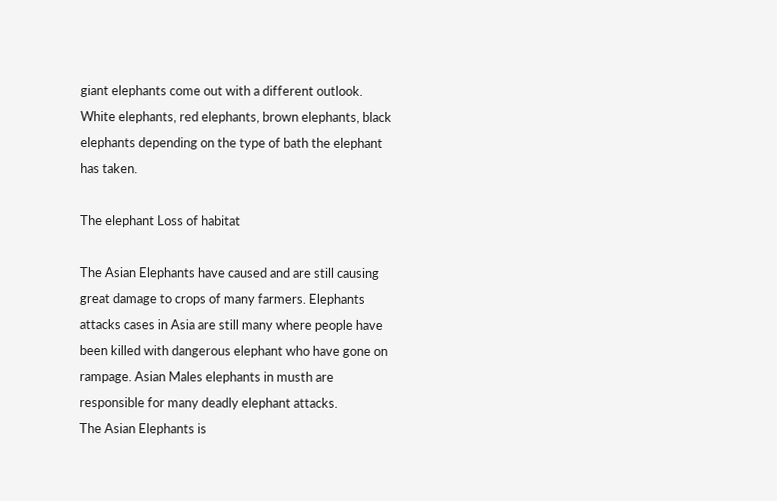giant elephants come out with a different outlook. White elephants, red elephants, brown elephants, black elephants depending on the type of bath the elephant has taken.

The elephant Loss of habitat

The Asian Elephants have caused and are still causing great damage to crops of many farmers. Elephants attacks cases in Asia are still many where people have been killed with dangerous elephant who have gone on rampage. Asian Males elephants in musth are responsible for many deadly elephant attacks.
The Asian Elephants is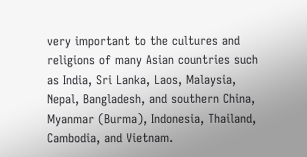very important to the cultures and religions of many Asian countries such as India, Sri Lanka, Laos, Malaysia, Nepal, Bangladesh, and southern China, Myanmar (Burma), Indonesia, Thailand, Cambodia, and Vietnam.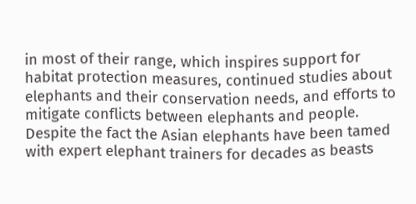in most of their range, which inspires support for habitat protection measures, continued studies about elephants and their conservation needs, and efforts to mitigate conflicts between elephants and people. Despite the fact the Asian elephants have been tamed with expert elephant trainers for decades as beasts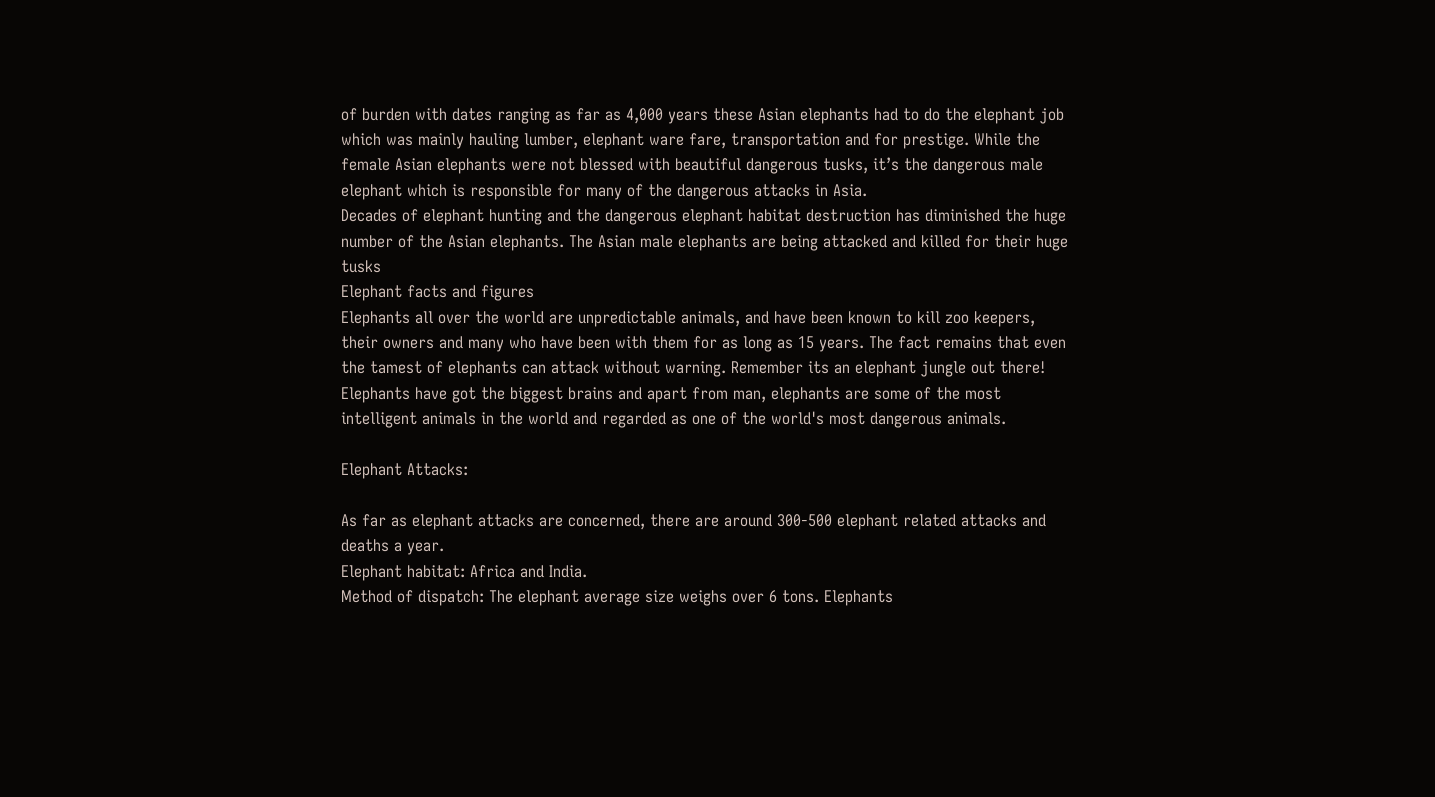of burden with dates ranging as far as 4,000 years these Asian elephants had to do the elephant job which was mainly hauling lumber, elephant ware fare, transportation and for prestige. While the female Asian elephants were not blessed with beautiful dangerous tusks, it’s the dangerous male elephant which is responsible for many of the dangerous attacks in Asia.
Decades of elephant hunting and the dangerous elephant habitat destruction has diminished the huge number of the Asian elephants. The Asian male elephants are being attacked and killed for their huge tusks
Elephant facts and figures
Elephants all over the world are unpredictable animals, and have been known to kill zoo keepers, their owners and many who have been with them for as long as 15 years. The fact remains that even the tamest of elephants can attack without warning. Remember its an elephant jungle out there! Elephants have got the biggest brains and apart from man, elephants are some of the most intelligent animals in the world and regarded as one of the world's most dangerous animals.

Elephant Attacks:

As far as elephant attacks are concerned, there are around 300-500 elephant related attacks and deaths a year.
Elephant habitat: Africa and India.
Method of dispatch: The elephant average size weighs over 6 tons. Elephants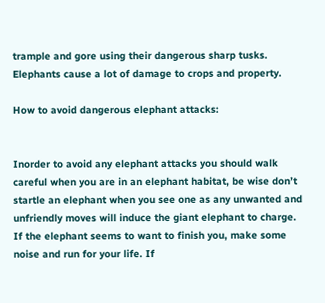trample and gore using their dangerous sharp tusks. Elephants cause a lot of damage to crops and property.

How to avoid dangerous elephant attacks:


Inorder to avoid any elephant attacks you should walk careful when you are in an elephant habitat, be wise don’t startle an elephant when you see one as any unwanted and unfriendly moves will induce the giant elephant to charge.
If the elephant seems to want to finish you, make some noise and run for your life. If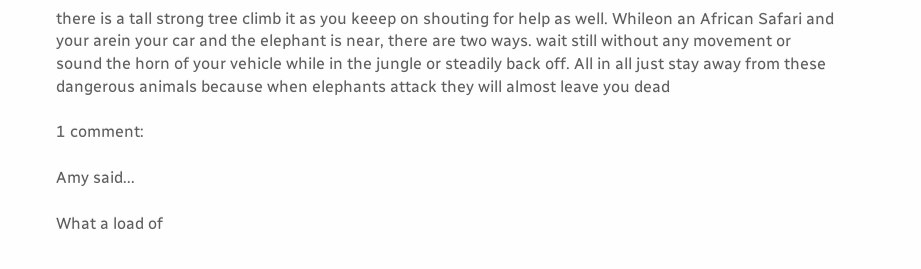there is a tall strong tree climb it as you keeep on shouting for help as well. Whileon an African Safari and your arein your car and the elephant is near, there are two ways. wait still without any movement or sound the horn of your vehicle while in the jungle or steadily back off. All in all just stay away from these dangerous animals because when elephants attack they will almost leave you dead

1 comment:

Amy said...

What a load of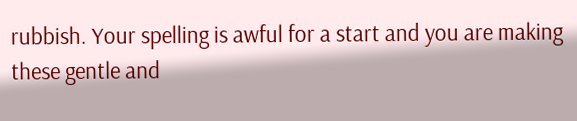rubbish. Your spelling is awful for a start and you are making these gentle and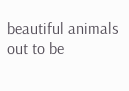beautiful animals out to be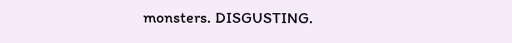monsters. DISGUSTING.